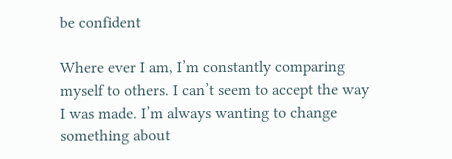be confident

Where ever I am, I’m constantly comparing myself to others. I can’t seem to accept the way I was made. I’m always wanting to change something about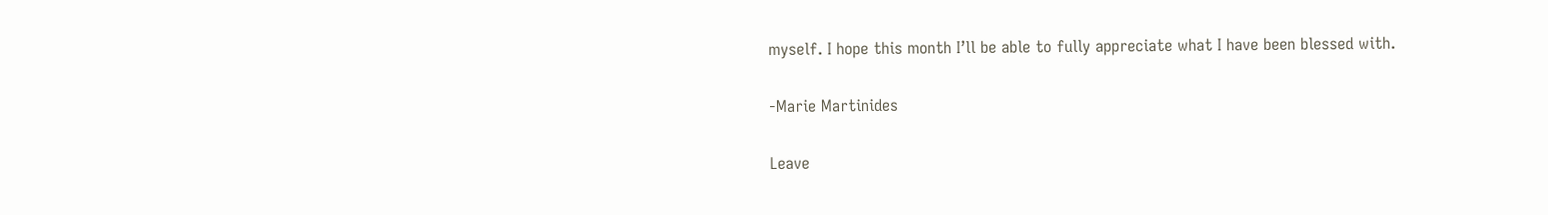myself. I hope this month I’ll be able to fully appreciate what I have been blessed with.

-Marie Martinides

Leave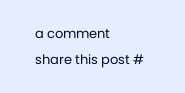a comment share this post #